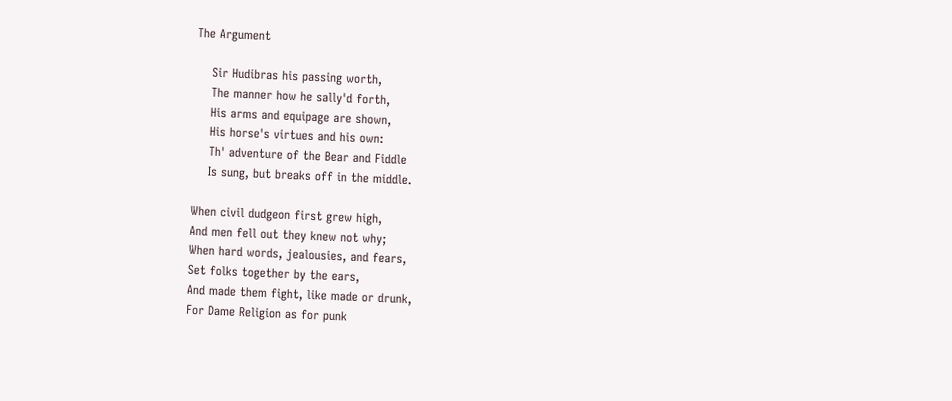The Argument

    Sir Hudibras his passing worth,
    The manner how he sally'd forth,
    His arms and equipage are shown,
    His horse's virtues and his own:
    Th' adventure of the Bear and Fiddle
    Is sung, but breaks off in the middle.

When civil dudgeon first grew high,
And men fell out they knew not why;
When hard words, jealousies, and fears,
Set folks together by the ears,
And made them fight, like made or drunk,
For Dame Religion as for punk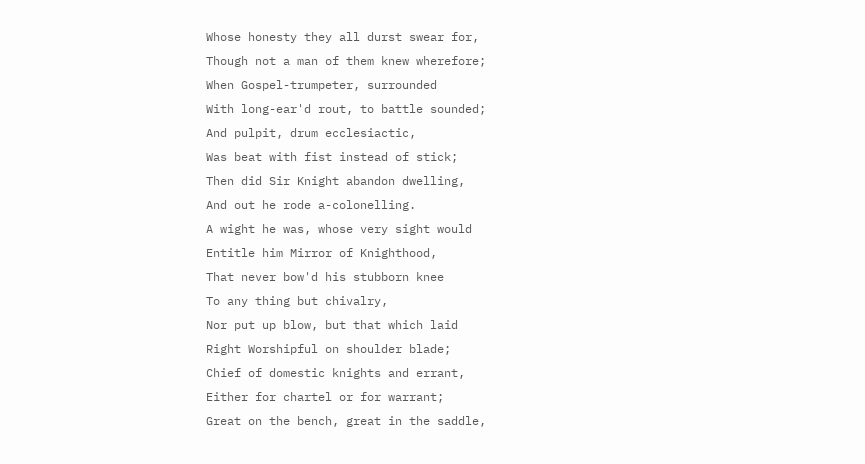Whose honesty they all durst swear for,
Though not a man of them knew wherefore;
When Gospel-trumpeter, surrounded
With long-ear'd rout, to battle sounded;
And pulpit, drum ecclesiactic,
Was beat with fist instead of stick;
Then did Sir Knight abandon dwelling,
And out he rode a-colonelling.
A wight he was, whose very sight would
Entitle him Mirror of Knighthood,
That never bow'd his stubborn knee
To any thing but chivalry,
Nor put up blow, but that which laid
Right Worshipful on shoulder blade;
Chief of domestic knights and errant,
Either for chartel or for warrant;
Great on the bench, great in the saddle,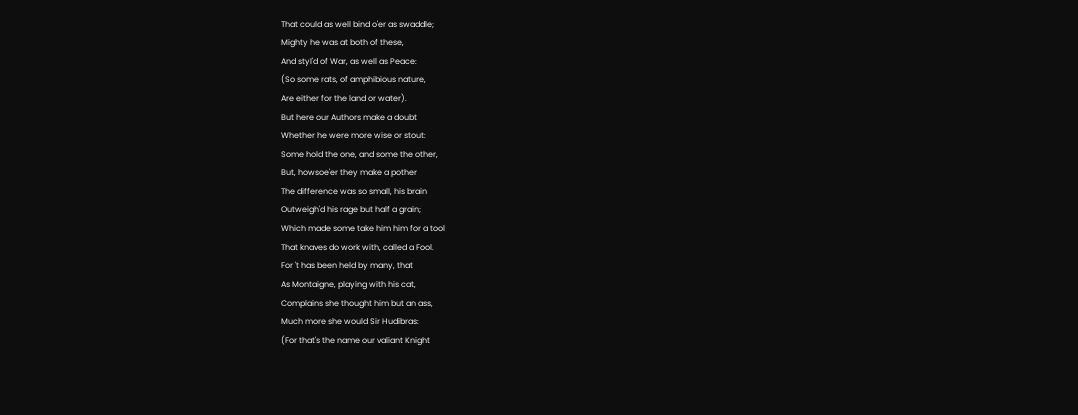That could as well bind o'er as swaddle;
Mighty he was at both of these,
And styl'd of War, as well as Peace:
(So some rats, of amphibious nature,
Are either for the land or water).
But here our Authors make a doubt
Whether he were more wise or stout:
Some hold the one, and some the other,
But, howsoe'er they make a pother
The difference was so small, his brain
Outweigh'd his rage but half a grain;
Which made some take him him for a tool
That knaves do work with, called a Fool.
For 't has been held by many, that
As Montaigne, playing with his cat,
Complains she thought him but an ass,
Much more she would Sir Hudibras:
(For that's the name our valiant Knight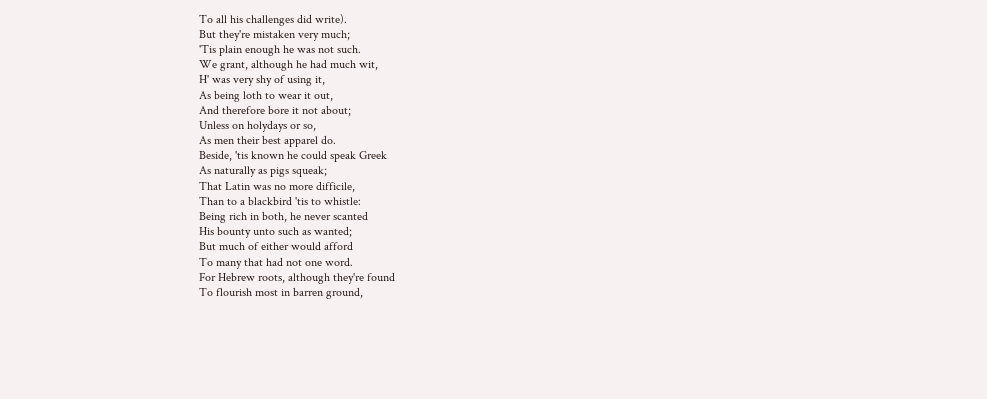To all his challenges did write).
But they're mistaken very much;
'Tis plain enough he was not such.
We grant, although he had much wit,
H' was very shy of using it,
As being loth to wear it out,
And therefore bore it not about;
Unless on holydays or so,
As men their best apparel do.
Beside, 'tis known he could speak Greek
As naturally as pigs squeak;
That Latin was no more difficile,
Than to a blackbird 'tis to whistle:
Being rich in both, he never scanted
His bounty unto such as wanted;
But much of either would afford
To many that had not one word.
For Hebrew roots, although they're found
To flourish most in barren ground,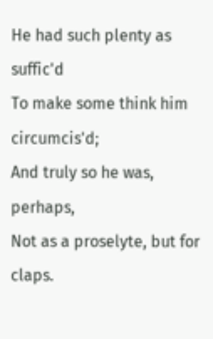He had such plenty as suffic'd
To make some think him circumcis'd;
And truly so he was, perhaps,
Not as a proselyte, but for claps.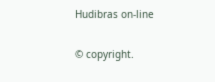Hudibras on-line

© copyright.